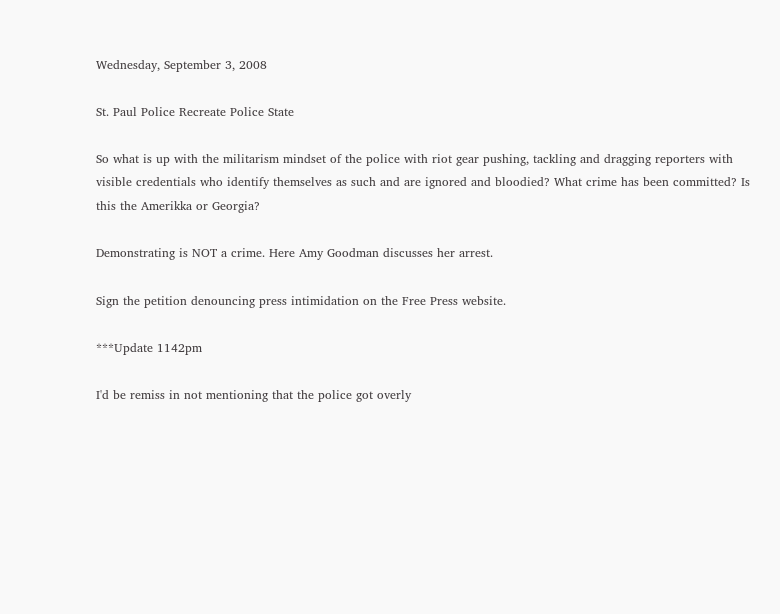Wednesday, September 3, 2008

St. Paul Police Recreate Police State

So what is up with the militarism mindset of the police with riot gear pushing, tackling and dragging reporters with visible credentials who identify themselves as such and are ignored and bloodied? What crime has been committed? Is this the Amerikka or Georgia?

Demonstrating is NOT a crime. Here Amy Goodman discusses her arrest.

Sign the petition denouncing press intimidation on the Free Press website.

***Update 1142pm

I'd be remiss in not mentioning that the police got overly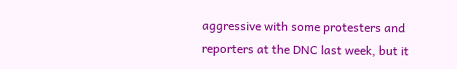aggressive with some protesters and reporters at the DNC last week, but it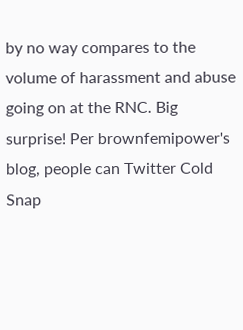by no way compares to the volume of harassment and abuse going on at the RNC. Big surprise! Per brownfemipower's blog, people can Twitter Cold Snap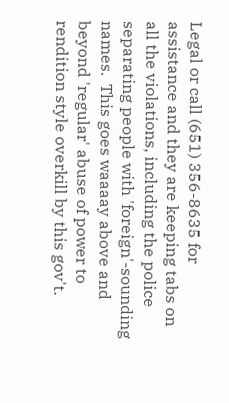Legal or call (651) 356-8635 for assistance and they are keeping tabs on all the violations, including the police separating people with 'foreign'-sounding names.  This goes waaaay above and beyond 'regular' abuse of power to rendition style overkill by this gov't.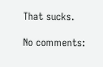That sucks.

No comments: